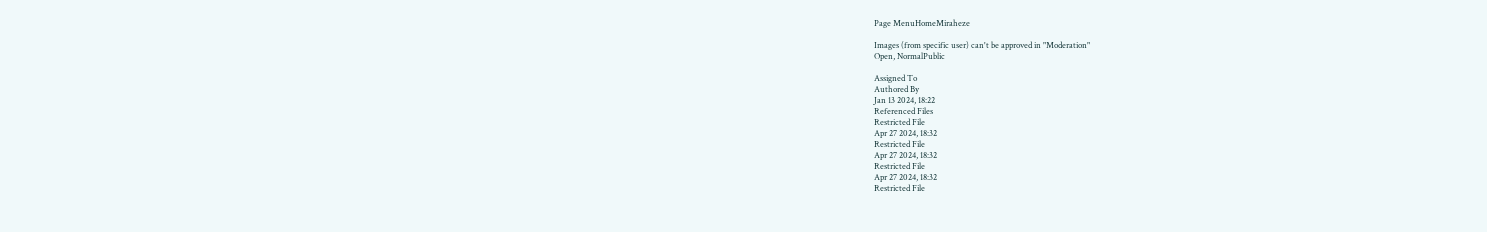Page MenuHomeMiraheze

Images (from specific user) can't be approved in "Moderation"
Open, NormalPublic

Assigned To
Authored By
Jan 13 2024, 18:22
Referenced Files
Restricted File
Apr 27 2024, 18:32
Restricted File
Apr 27 2024, 18:32
Restricted File
Apr 27 2024, 18:32
Restricted File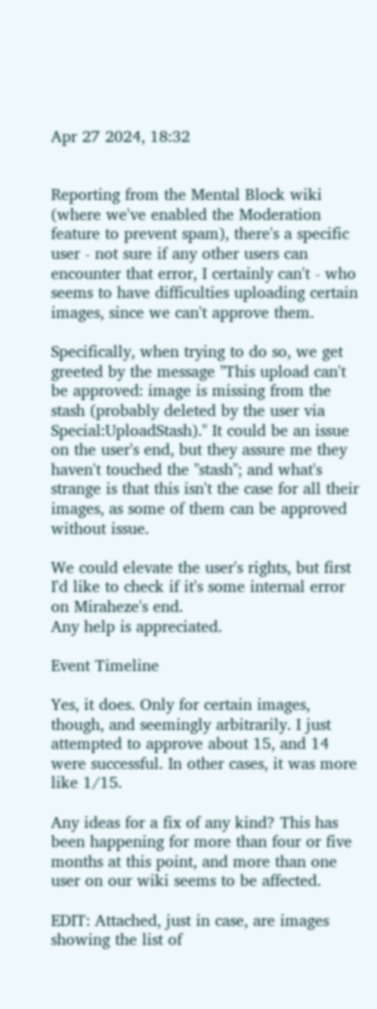Apr 27 2024, 18:32


Reporting from the Mental Block wiki (where we've enabled the Moderation feature to prevent spam), there's a specific user - not sure if any other users can encounter that error, I certainly can't - who seems to have difficulties uploading certain images, since we can't approve them.

Specifically, when trying to do so, we get greeted by the message "This upload can't be approved: image is missing from the stash (probably deleted by the user via Special:UploadStash)." It could be an issue on the user's end, but they assure me they haven't touched the "stash"; and what's strange is that this isn't the case for all their images, as some of them can be approved without issue.

We could elevate the user's rights, but first I'd like to check if it's some internal error on Miraheze's end.
Any help is appreciated.

Event Timeline

Yes, it does. Only for certain images, though, and seemingly arbitrarily. I just attempted to approve about 15, and 14 were successful. In other cases, it was more like 1/15.

Any ideas for a fix of any kind? This has been happening for more than four or five months at this point, and more than one user on our wiki seems to be affected.

EDIT: Attached, just in case, are images showing the list of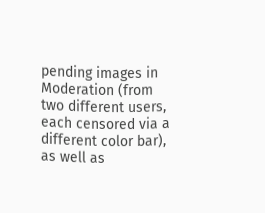pending images in Moderation (from two different users, each censored via a different color bar), as well as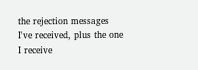the rejection messages I've received, plus the one I receive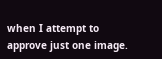when I attempt to approve just one image.